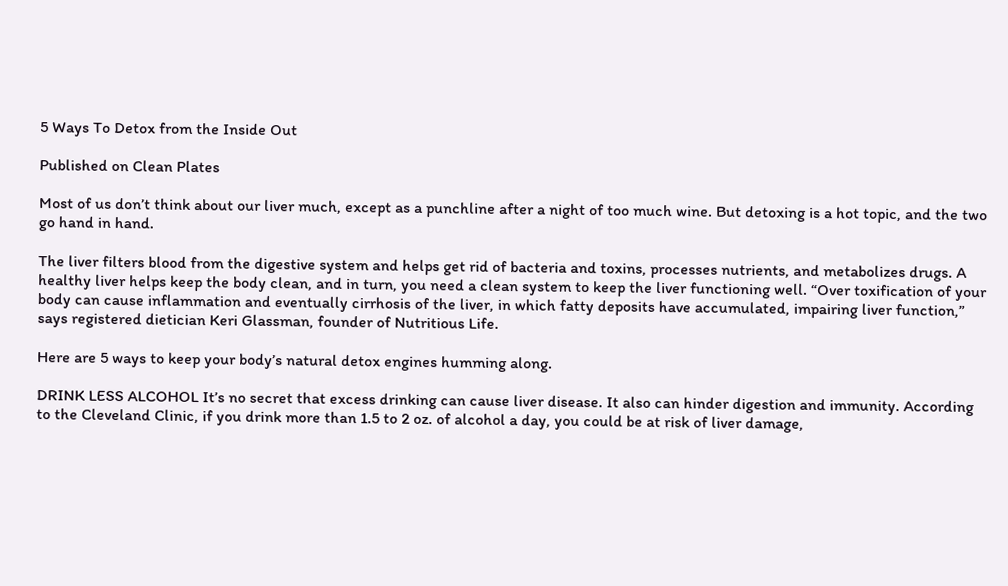5 Ways To Detox from the Inside Out

Published on Clean Plates

Most of us don’t think about our liver much, except as a punchline after a night of too much wine. But detoxing is a hot topic, and the two go hand in hand.

The liver filters blood from the digestive system and helps get rid of bacteria and toxins, processes nutrients, and metabolizes drugs. A healthy liver helps keep the body clean, and in turn, you need a clean system to keep the liver functioning well. “Over toxification of your body can cause inflammation and eventually cirrhosis of the liver, in which fatty deposits have accumulated, impairing liver function,” says registered dietician Keri Glassman, founder of Nutritious Life.

Here are 5 ways to keep your body’s natural detox engines humming along.

DRINK LESS ALCOHOL It’s no secret that excess drinking can cause liver disease. It also can hinder digestion and immunity. According to the Cleveland Clinic, if you drink more than 1.5 to 2 oz. of alcohol a day, you could be at risk of liver damage,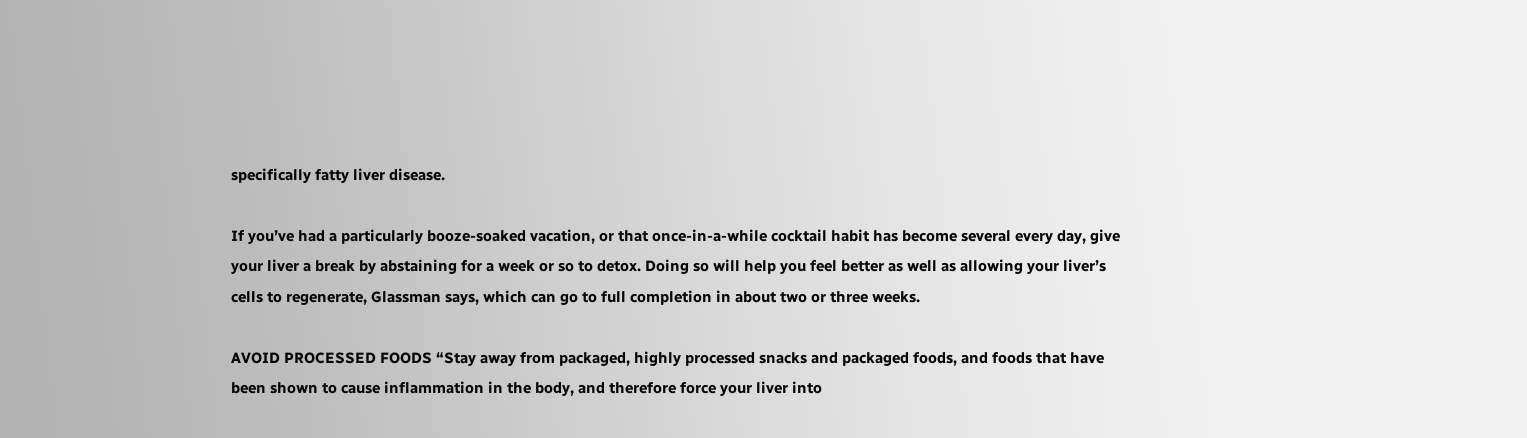specifically fatty liver disease.

If you’ve had a particularly booze-soaked vacation, or that once-in-a-while cocktail habit has become several every day, give your liver a break by abstaining for a week or so to detox. Doing so will help you feel better as well as allowing your liver’s cells to regenerate, Glassman says, which can go to full completion in about two or three weeks.

AVOID PROCESSED FOODS “Stay away from packaged, highly processed snacks and packaged foods, and foods that have been shown to cause inflammation in the body, and therefore force your liver into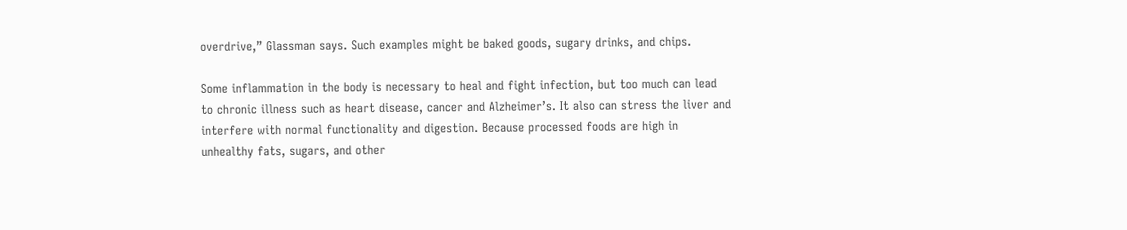overdrive,” Glassman says. Such examples might be baked goods, sugary drinks, and chips.

Some inflammation in the body is necessary to heal and fight infection, but too much can lead to chronic illness such as heart disease, cancer and Alzheimer’s. It also can stress the liver and interfere with normal functionality and digestion. Because processed foods are high in unhealthy fats, sugars, and other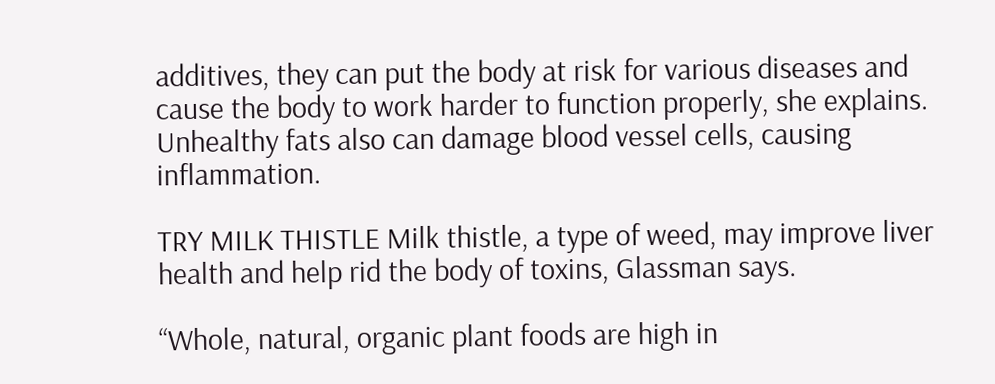additives, they can put the body at risk for various diseases and cause the body to work harder to function properly, she explains. Unhealthy fats also can damage blood vessel cells, causing inflammation.

TRY MILK THISTLE Milk thistle, a type of weed, may improve liver health and help rid the body of toxins, Glassman says.

“Whole, natural, organic plant foods are high in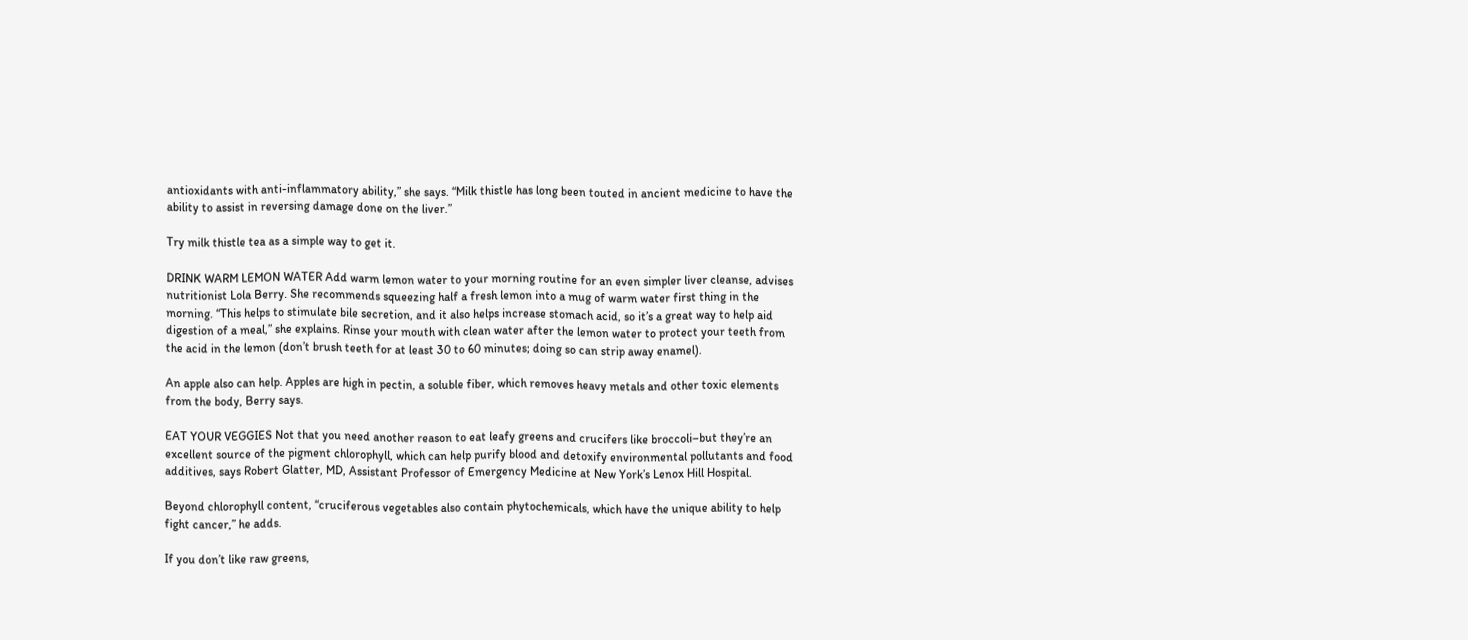antioxidants with anti-inflammatory ability,” she says. “Milk thistle has long been touted in ancient medicine to have the ability to assist in reversing damage done on the liver.”

Try milk thistle tea as a simple way to get it.

DRINK WARM LEMON WATER Add warm lemon water to your morning routine for an even simpler liver cleanse, advises nutritionist Lola Berry. She recommends squeezing half a fresh lemon into a mug of warm water first thing in the morning. “This helps to stimulate bile secretion, and it also helps increase stomach acid, so it’s a great way to help aid digestion of a meal,” she explains. Rinse your mouth with clean water after the lemon water to protect your teeth from the acid in the lemon (don’t brush teeth for at least 30 to 60 minutes; doing so can strip away enamel).

An apple also can help. Apples are high in pectin, a soluble fiber, which removes heavy metals and other toxic elements from the body, Berry says.

EAT YOUR VEGGIES Not that you need another reason to eat leafy greens and crucifers like broccoli–but they’re an excellent source of the pigment chlorophyll, which can help purify blood and detoxify environmental pollutants and food additives, says Robert Glatter, MD, Assistant Professor of Emergency Medicine at New York’s Lenox Hill Hospital.

Beyond chlorophyll content, “cruciferous vegetables also contain phytochemicals, which have the unique ability to help fight cancer,” he adds.

If you don’t like raw greens,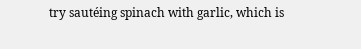try sautéing spinach with garlic, which is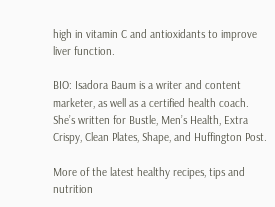high in vitamin C and antioxidants to improve liver function.

BIO: Isadora Baum is a writer and content marketer, as well as a certified health coach. She’s written for Bustle, Men’s Health, Extra Crispy, Clean Plates, Shape, and Huffington Post.

More of the latest healthy recipes, tips and nutrition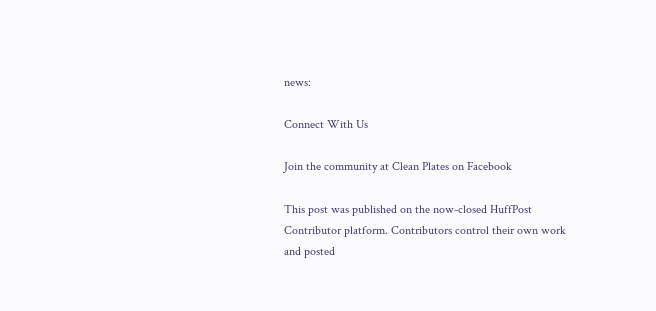news:

Connect With Us

Join the community at Clean Plates on Facebook

This post was published on the now-closed HuffPost Contributor platform. Contributors control their own work and posted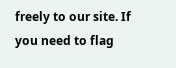freely to our site. If you need to flag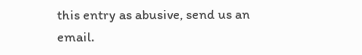this entry as abusive, send us an email.